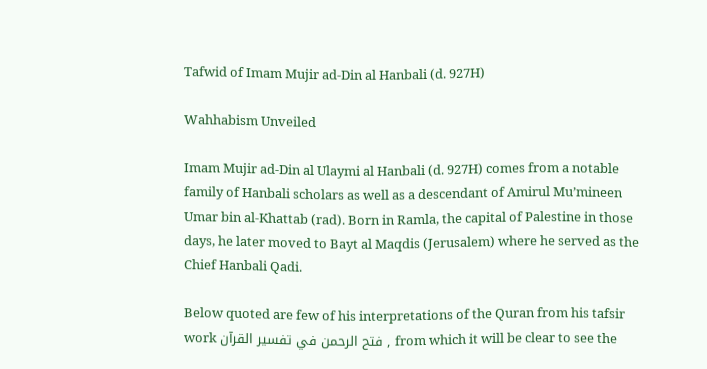Tafwid of Imam Mujir ad-Din al Hanbali (d. 927H)

Wahhabism Unveiled

Imam Mujir ad-Din al Ulaymi al Hanbali (d. 927H) comes from a notable family of Hanbali scholars as well as a descendant of Amirul Mu’mineen Umar bin al-Khattab (rad). Born in Ramla, the capital of Palestine in those days, he later moved to Bayt al Maqdis (Jerusalem) where he served as the Chief Hanbali Qadi.

Below quoted are few of his interpretations of the Quran from his tafsir work فتح الرحمن في تفسير القرآن , from which it will be clear to see the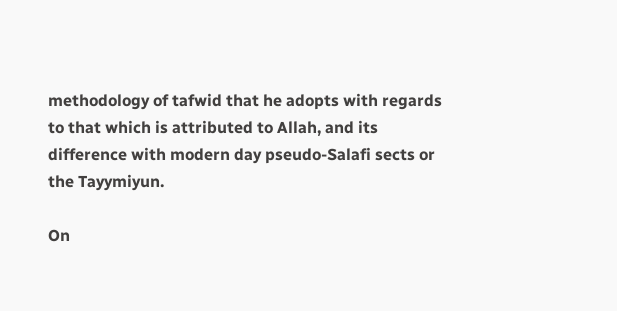methodology of tafwid that he adopts with regards to that which is attributed to Allah, and its difference with modern day pseudo-Salafi sects or the Tayymiyun.

On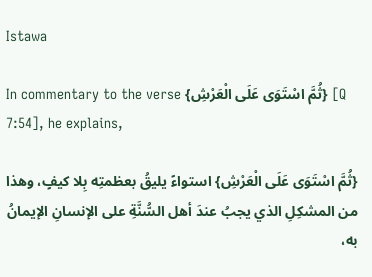Istawa

In commentary to the verse {ثُمَّ اسْتَوَى عَلَى الْعَرْشِ} [Q 7:54], he explains,

{ثُمَّ اسْتَوَى عَلَى الْعَرْشِ} استواءً يليقُ بعظمتِه بِلا كيفٍ، وهذا من المشكِلِ الذي يجبُ عندَ أهل السُّنَّةِ على الإنسانِ الإيمانُ به،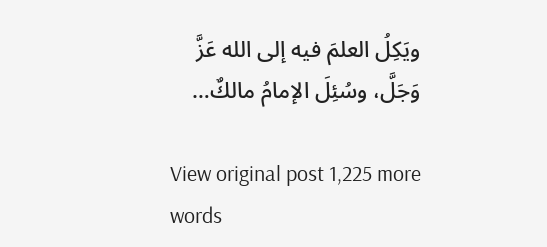ويَكِلُ العلمَ فيه إلى الله عَزَّ وَجَلَّ، وسُئِلَ الإمامُ مالكٌ…

View original post 1,225 more words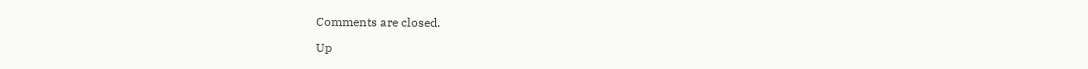Comments are closed.

Up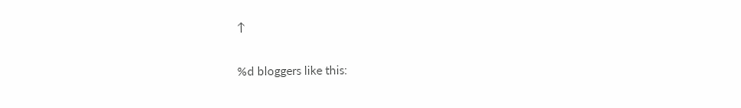↑

%d bloggers like this: